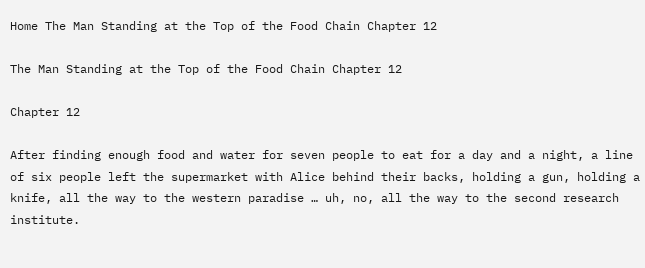Home The Man Standing at the Top of the Food Chain Chapter 12

The Man Standing at the Top of the Food Chain Chapter 12

Chapter 12

After finding enough food and water for seven people to eat for a day and a night, a line of six people left the supermarket with Alice behind their backs, holding a gun, holding a knife, all the way to the western paradise … uh, no, all the way to the second research institute.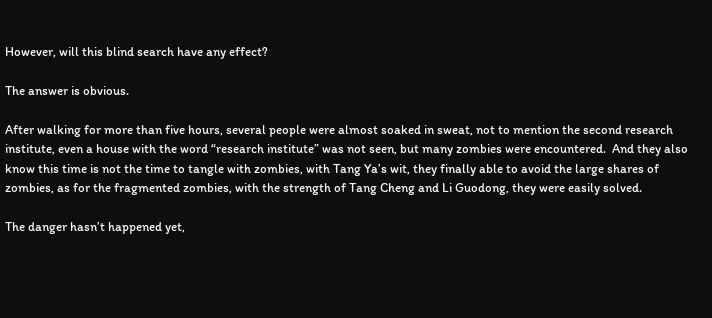However, will this blind search have any effect?

The answer is obvious.

After walking for more than five hours, several people were almost soaked in sweat, not to mention the second research institute, even a house with the word “research institute” was not seen, but many zombies were encountered.  And they also know this time is not the time to tangle with zombies, with Tang Ya’s wit, they finally able to avoid the large shares of zombies, as for the fragmented zombies, with the strength of Tang Cheng and Li Guodong, they were easily solved.

The danger hasn’t happened yet,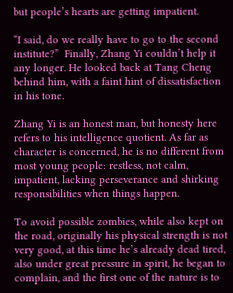but people’s hearts are getting impatient.

“I said, do we really have to go to the second institute?”  Finally, Zhang Yi couldn’t help it any longer. He looked back at Tang Cheng behind him, with a faint hint of dissatisfaction in his tone.

Zhang Yi is an honest man, but honesty here refers to his intelligence quotient. As far as character is concerned, he is no different from most young people: restless, not calm, impatient, lacking perseverance and shirking responsibilities when things happen.

To avoid possible zombies, while also kept on the road, originally his physical strength is not very good, at this time he’s already dead tired, also under great pressure in spirit, he began to complain, and the first one of the nature is to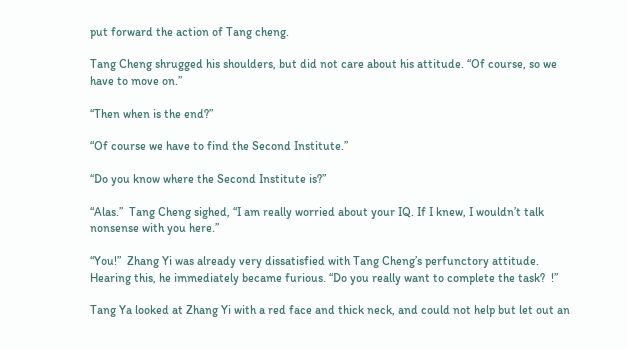put forward the action of Tang cheng.

Tang Cheng shrugged his shoulders, but did not care about his attitude. “Of course, so we have to move on.”

“Then when is the end?”

“Of course we have to find the Second Institute.”

“Do you know where the Second Institute is?”

“Alas.”  Tang Cheng sighed, “I am really worried about your IQ. If I knew, I wouldn’t talk nonsense with you here.”

“You!”  Zhang Yi was already very dissatisfied with Tang Cheng’s perfunctory attitude. Hearing this, he immediately became furious. “Do you really want to complete the task?  !”

Tang Ya looked at Zhang Yi with a red face and thick neck, and could not help but let out an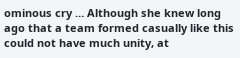ominous cry … Although she knew long ago that a team formed casually like this could not have much unity, at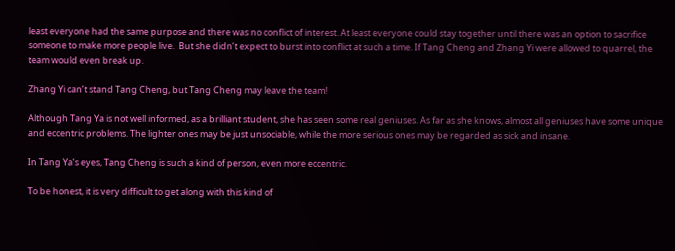least everyone had the same purpose and there was no conflict of interest. At least everyone could stay together until there was an option to sacrifice someone to make more people live.  But she didn’t expect to burst into conflict at such a time. If Tang Cheng and Zhang Yi were allowed to quarrel, the team would even break up.

Zhang Yi can’t stand Tang Cheng, but Tang Cheng may leave the team!

Although Tang Ya is not well informed, as a brilliant student, she has seen some real geniuses. As far as she knows, almost all geniuses have some unique and eccentric problems. The lighter ones may be just unsociable, while the more serious ones may be regarded as sick and insane.

In Tang Ya’s eyes, Tang Cheng is such a kind of person, even more eccentric.

To be honest, it is very difficult to get along with this kind of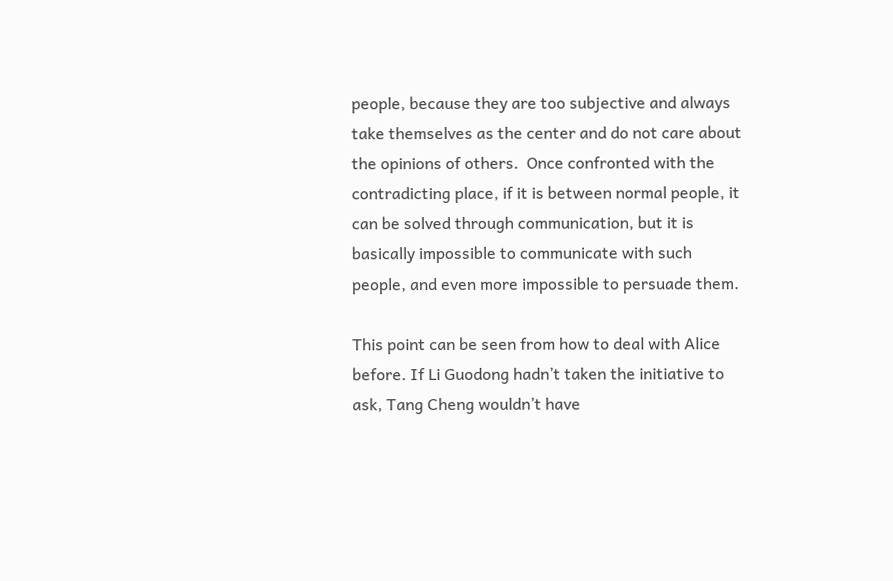people, because they are too subjective and always take themselves as the center and do not care about the opinions of others.  Once confronted with the contradicting place, if it is between normal people, it can be solved through communication, but it is basically impossible to communicate with such people, and even more impossible to persuade them.

This point can be seen from how to deal with Alice before. If Li Guodong hadn’t taken the initiative to ask, Tang Cheng wouldn’t have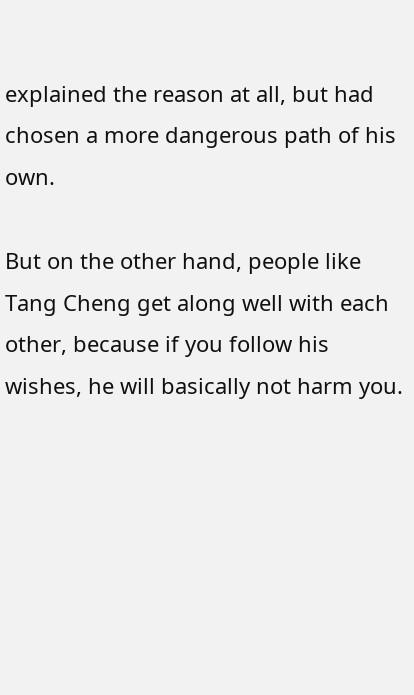explained the reason at all, but had chosen a more dangerous path of his own.

But on the other hand, people like Tang Cheng get along well with each other, because if you follow his wishes, he will basically not harm you.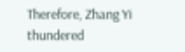Therefore, Zhang Yi thundered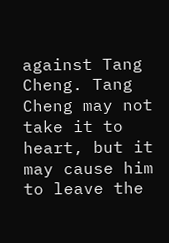against Tang Cheng. Tang Cheng may not take it to heart, but it may cause him to leave the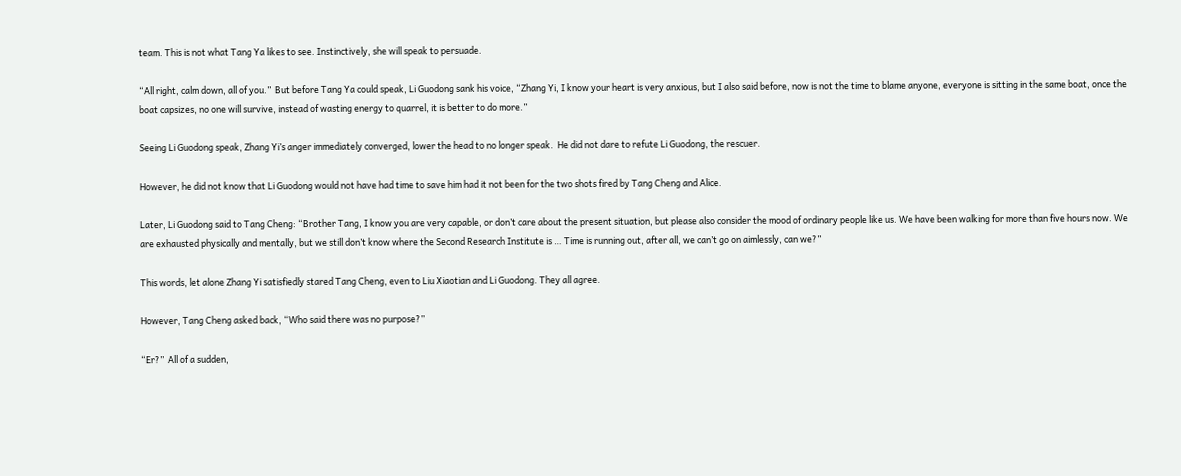team. This is not what Tang Ya likes to see. Instinctively, she will speak to persuade.

“All right, calm down, all of you.”  But before Tang Ya could speak, Li Guodong sank his voice, “Zhang Yi, I know your heart is very anxious, but I also said before, now is not the time to blame anyone, everyone is sitting in the same boat, once the boat capsizes, no one will survive, instead of wasting energy to quarrel, it is better to do more.”

Seeing Li Guodong speak, Zhang Yi’s anger immediately converged, lower the head to no longer speak.  He did not dare to refute Li Guodong, the rescuer.

However, he did not know that Li Guodong would not have had time to save him had it not been for the two shots fired by Tang Cheng and Alice.

Later, Li Guodong said to Tang Cheng: “Brother Tang, I know you are very capable, or don’t care about the present situation, but please also consider the mood of ordinary people like us. We have been walking for more than five hours now. We are exhausted physically and mentally, but we still don’t know where the Second Research Institute is … Time is running out, after all, we can’t go on aimlessly, can we?”

This words, let alone Zhang Yi satisfiedly stared Tang Cheng, even to Liu Xiaotian and Li Guodong. They all agree.

However, Tang Cheng asked back, “Who said there was no purpose?”

“Er?”  All of a sudden,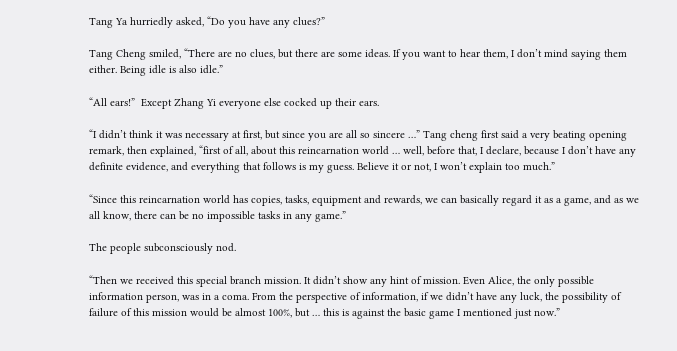Tang Ya hurriedly asked, “Do you have any clues?”

Tang Cheng smiled, “There are no clues, but there are some ideas. If you want to hear them, I don’t mind saying them either. Being idle is also idle.”

“All ears!”  Except Zhang Yi everyone else cocked up their ears.

“I didn’t think it was necessary at first, but since you are all so sincere …” Tang cheng first said a very beating opening remark, then explained, “first of all, about this reincarnation world … well, before that, I declare, because I don’t have any definite evidence, and everything that follows is my guess. Believe it or not, I won’t explain too much.”

“Since this reincarnation world has copies, tasks, equipment and rewards, we can basically regard it as a game, and as we all know, there can be no impossible tasks in any game.”

The people subconsciously nod.

“Then we received this special branch mission. It didn’t show any hint of mission. Even Alice, the only possible information person, was in a coma. From the perspective of information, if we didn’t have any luck, the possibility of failure of this mission would be almost 100%, but … this is against the basic game I mentioned just now.”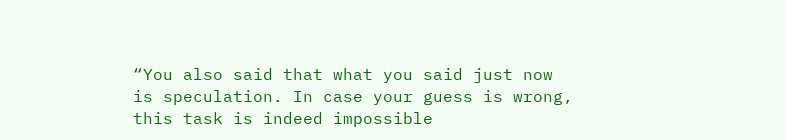“You also said that what you said just now is speculation. In case your guess is wrong, this task is indeed impossible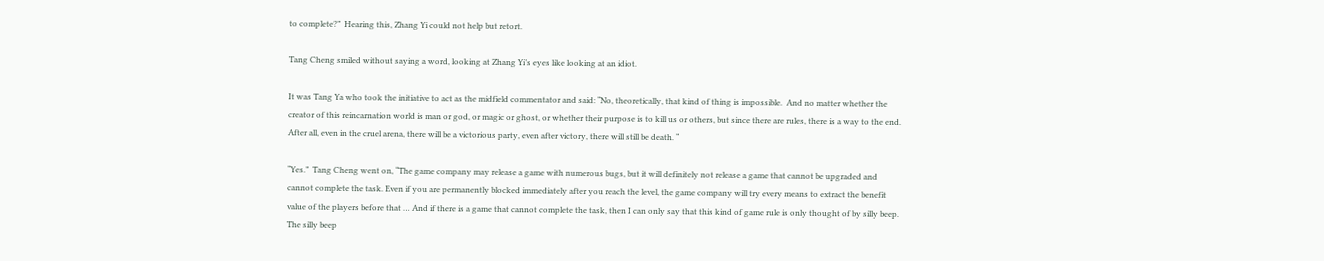to complete?”  Hearing this, Zhang Yi could not help but retort.

Tang Cheng smiled without saying a word, looking at Zhang Yi’s eyes like looking at an idiot.

It was Tang Ya who took the initiative to act as the midfield commentator and said: “No, theoretically, that kind of thing is impossible.  And no matter whether the creator of this reincarnation world is man or god, or magic or ghost, or whether their purpose is to kill us or others, but since there are rules, there is a way to the end. After all, even in the cruel arena, there will be a victorious party, even after victory, there will still be death. “

“Yes.”  Tang Cheng went on, “The game company may release a game with numerous bugs, but it will definitely not release a game that cannot be upgraded and cannot complete the task. Even if you are permanently blocked immediately after you reach the level, the game company will try every means to extract the benefit value of the players before that … And if there is a game that cannot complete the task, then I can only say that this kind of game rule is only thought of by silly beep. The silly beep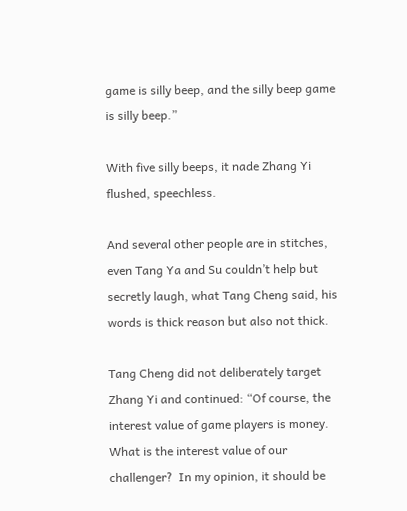game is silly beep, and the silly beep game is silly beep.”

With five silly beeps, it nade Zhang Yi flushed, speechless.

And several other people are in stitches, even Tang Ya and Su couldn’t help but secretly laugh, what Tang Cheng said, his words is thick reason but also not thick.

Tang Cheng did not deliberately target Zhang Yi and continued: “Of course, the interest value of game players is money. What is the interest value of our challenger?  In my opinion, it should be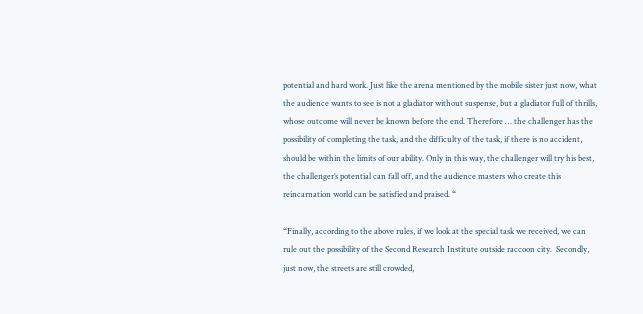potential and hard work. Just like the arena mentioned by the mobile sister just now, what the audience wants to see is not a gladiator without suspense, but a gladiator full of thrills, whose outcome will never be known before the end. Therefore … the challenger has the possibility of completing the task, and the difficulty of the task, if there is no accident, should be within the limits of our ability. Only in this way, the challenger will try his best, the challenger’s potential can fall off, and the audience masters who create this reincarnation world can be satisfied and praised. “

“Finally, according to the above rules, if we look at the special task we received, we can rule out the possibility of the Second Research Institute outside raccoon city.  Secondly, just now, the streets are still crowded,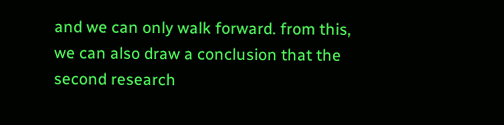and we can only walk forward. from this, we can also draw a conclusion that the second research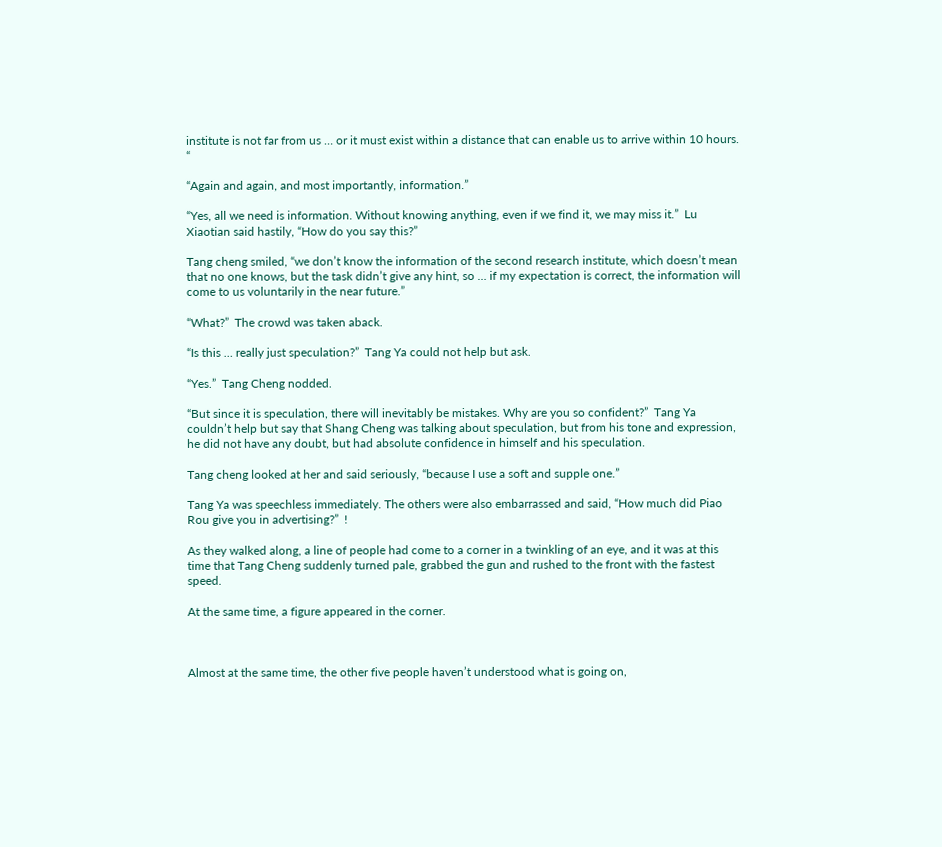institute is not far from us … or it must exist within a distance that can enable us to arrive within 10 hours. “

“Again and again, and most importantly, information.”

“Yes, all we need is information. Without knowing anything, even if we find it, we may miss it.”  Lu Xiaotian said hastily, “How do you say this?”

Tang cheng smiled, “we don’t know the information of the second research institute, which doesn’t mean that no one knows, but the task didn’t give any hint, so … if my expectation is correct, the information will come to us voluntarily in the near future.”

“What?”  The crowd was taken aback.

“Is this … really just speculation?”  Tang Ya could not help but ask.

“Yes.”  Tang Cheng nodded.

“But since it is speculation, there will inevitably be mistakes. Why are you so confident?”  Tang Ya couldn’t help but say that Shang Cheng was talking about speculation, but from his tone and expression, he did not have any doubt, but had absolute confidence in himself and his speculation.

Tang cheng looked at her and said seriously, “because I use a soft and supple one.”

Tang Ya was speechless immediately. The others were also embarrassed and said, “How much did Piao Rou give you in advertising?”  !

As they walked along, a line of people had come to a corner in a twinkling of an eye, and it was at this time that Tang Cheng suddenly turned pale, grabbed the gun and rushed to the front with the fastest speed.

At the same time, a figure appeared in the corner.



Almost at the same time, the other five people haven’t understood what is going on,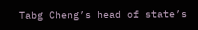Tabg Cheng’s head of state’s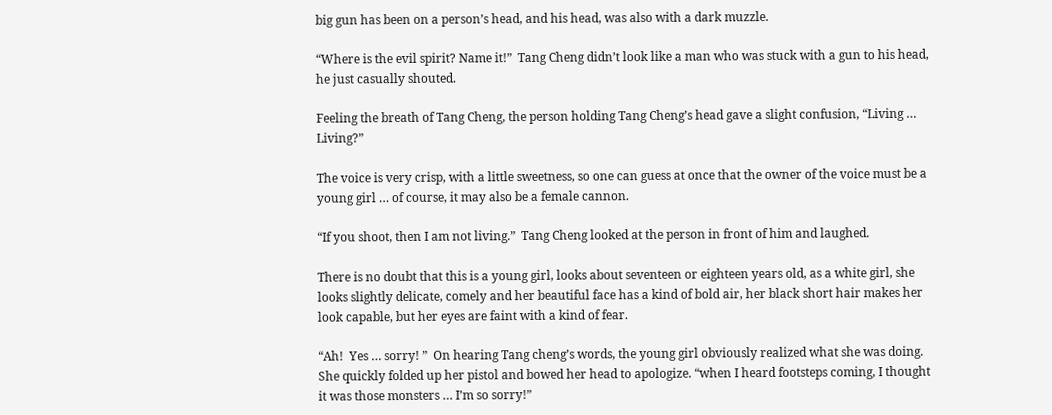big gun has been on a person’s head, and his head, was also with a dark muzzle.

“Where is the evil spirit? Name it!”  Tang Cheng didn’t look like a man who was stuck with a gun to his head, he just casually shouted.

Feeling the breath of Tang Cheng, the person holding Tang Cheng’s head gave a slight confusion, “Living … Living?”

The voice is very crisp, with a little sweetness, so one can guess at once that the owner of the voice must be a young girl … of course, it may also be a female cannon.

“If you shoot, then I am not living.”  Tang Cheng looked at the person in front of him and laughed.

There is no doubt that this is a young girl, looks about seventeen or eighteen years old, as a white girl, she looks slightly delicate, comely and her beautiful face has a kind of bold air, her black short hair makes her look capable, but her eyes are faint with a kind of fear.

“Ah!  Yes … sorry! ”  On hearing Tang cheng’s words, the young girl obviously realized what she was doing. She quickly folded up her pistol and bowed her head to apologize. “when I heard footsteps coming, I thought it was those monsters … I’m so sorry!”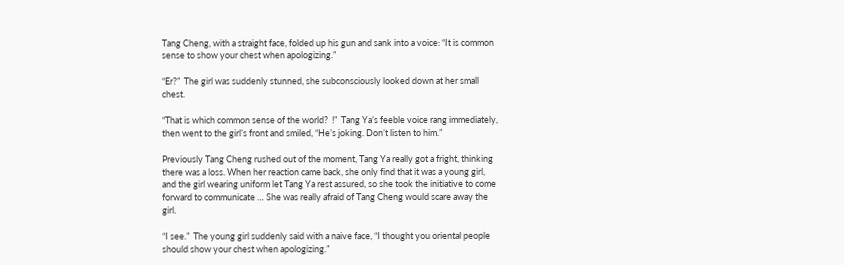Tang Cheng, with a straight face, folded up his gun and sank into a voice: “It is common sense to show your chest when apologizing.”

“Er?”  The girl was suddenly stunned, she subconsciously looked down at her small chest.

“That is which common sense of the world?  !”  Tang Ya’s feeble voice rang immediately, then went to the girl’s front and smiled, “He’s joking. Don’t listen to him.”

Previously Tang Cheng rushed out of the moment, Tang Ya really got a fright, thinking there was a loss. When her reaction came back, she only find that it was a young girl, and the girl wearing uniform let Tang Ya rest assured, so she took the initiative to come forward to communicate … She was really afraid of Tang Cheng would scare away the girl.

“I see.”  The young girl suddenly said with a naive face, “I thought you oriental people should show your chest when apologizing.”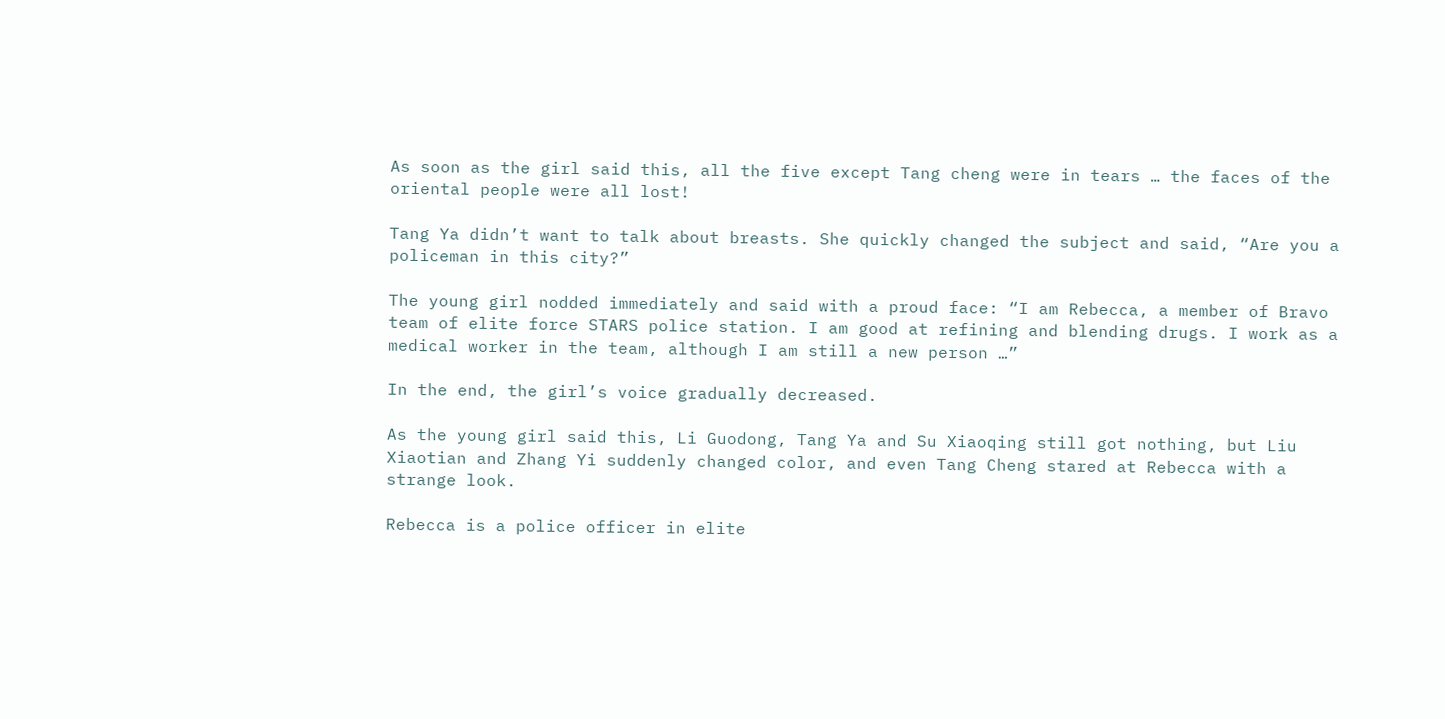As soon as the girl said this, all the five except Tang cheng were in tears … the faces of the oriental people were all lost!

Tang Ya didn’t want to talk about breasts. She quickly changed the subject and said, “Are you a policeman in this city?”

The young girl nodded immediately and said with a proud face: “I am Rebecca, a member of Bravo team of elite force STARS police station. I am good at refining and blending drugs. I work as a medical worker in the team, although I am still a new person …”

In the end, the girl’s voice gradually decreased.

As the young girl said this, Li Guodong, Tang Ya and Su Xiaoqing still got nothing, but Liu Xiaotian and Zhang Yi suddenly changed color, and even Tang Cheng stared at Rebecca with a strange look.

Rebecca is a police officer in elite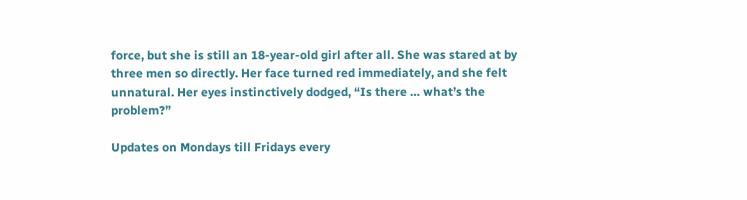force, but she is still an 18-year-old girl after all. She was stared at by three men so directly. Her face turned red immediately, and she felt unnatural. Her eyes instinctively dodged, “Is there … what’s the problem?”

Updates on Mondays till Fridays every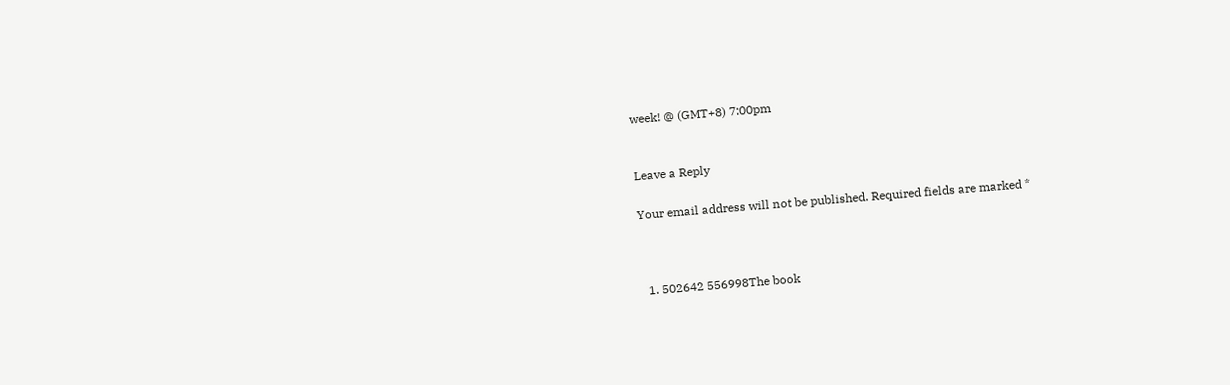week! @ (GMT+8) 7:00pm


Leave a Reply

Your email address will not be published. Required fields are marked *



  1. 502642 556998The book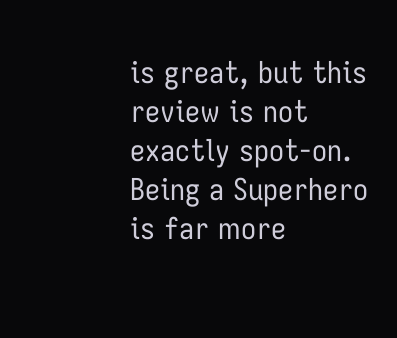is great, but this review is not exactly spot-on. Being a Superhero is far more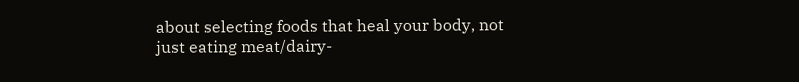about selecting foods that heal your body, not just eating meat/dairy-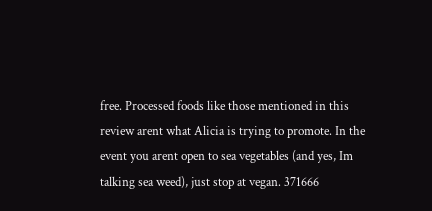free. Processed foods like those mentioned in this review arent what Alicia is trying to promote. In the event you arent open to sea vegetables (and yes, Im talking sea weed), just stop at vegan. 371666